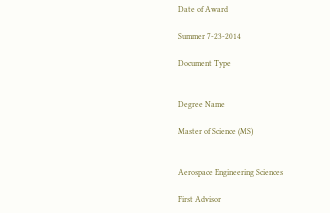Date of Award

Summer 7-23-2014

Document Type


Degree Name

Master of Science (MS)


Aerospace Engineering Sciences

First Advisor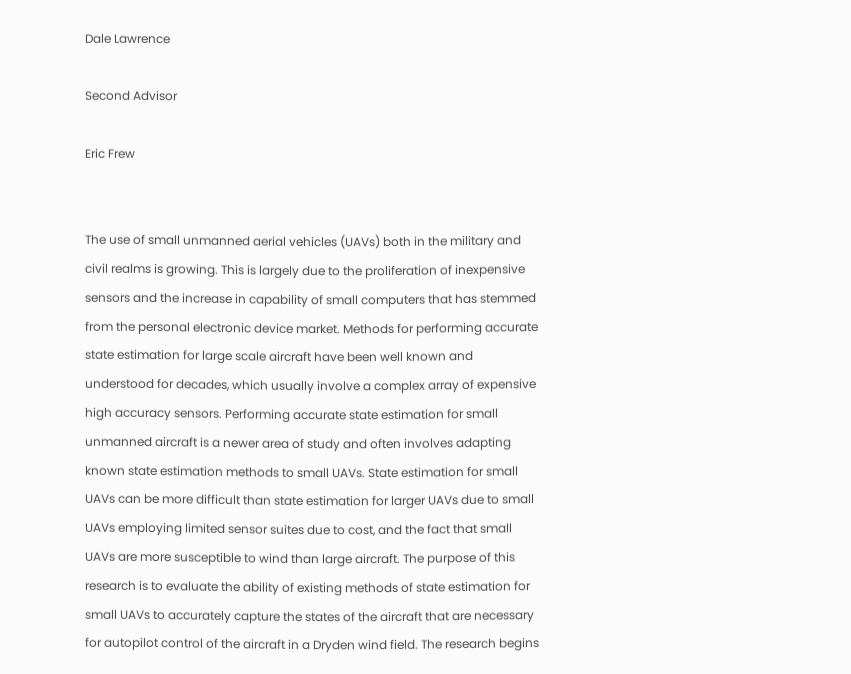Dale Lawrence

Second Advisor

Eric Frew


The use of small unmanned aerial vehicles (UAVs) both in the military and civil realms is growing. This is largely due to the proliferation of inexpensive sensors and the increase in capability of small computers that has stemmed from the personal electronic device market. Methods for performing accurate state estimation for large scale aircraft have been well known and understood for decades, which usually involve a complex array of expensive high accuracy sensors. Performing accurate state estimation for small unmanned aircraft is a newer area of study and often involves adapting known state estimation methods to small UAVs. State estimation for small UAVs can be more difficult than state estimation for larger UAVs due to small UAVs employing limited sensor suites due to cost, and the fact that small UAVs are more susceptible to wind than large aircraft. The purpose of this research is to evaluate the ability of existing methods of state estimation for small UAVs to accurately capture the states of the aircraft that are necessary for autopilot control of the aircraft in a Dryden wind field. The research begins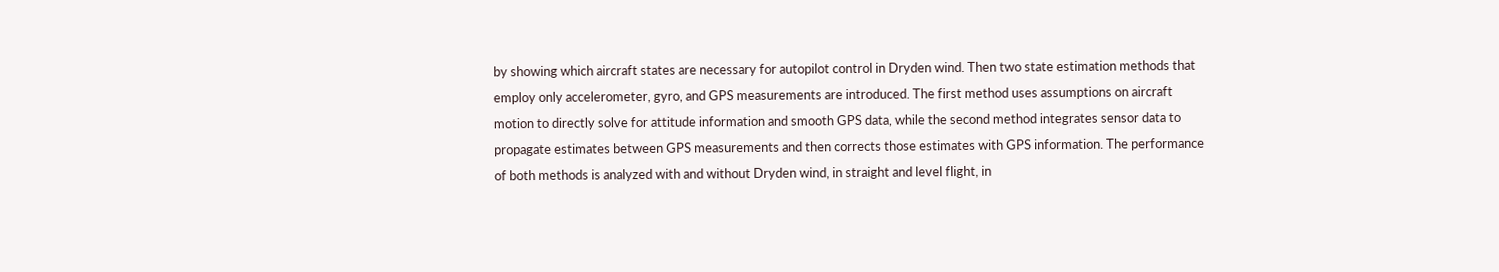by showing which aircraft states are necessary for autopilot control in Dryden wind. Then two state estimation methods that employ only accelerometer, gyro, and GPS measurements are introduced. The first method uses assumptions on aircraft motion to directly solve for attitude information and smooth GPS data, while the second method integrates sensor data to propagate estimates between GPS measurements and then corrects those estimates with GPS information. The performance of both methods is analyzed with and without Dryden wind, in straight and level flight, in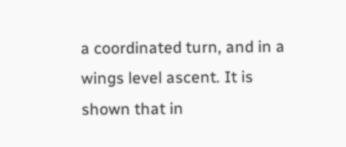a coordinated turn, and in a wings level ascent. It is shown that in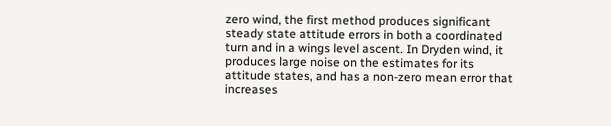zero wind, the first method produces significant steady state attitude errors in both a coordinated turn and in a wings level ascent. In Dryden wind, it produces large noise on the estimates for its attitude states, and has a non-zero mean error that increases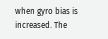when gyro bias is increased. The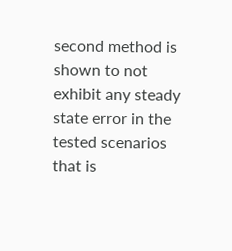second method is shown to not exhibit any steady state error in the tested scenarios that is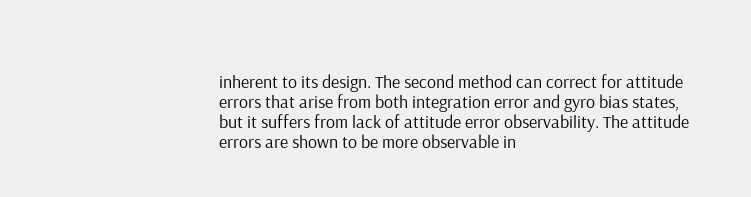inherent to its design. The second method can correct for attitude errors that arise from both integration error and gyro bias states, but it suffers from lack of attitude error observability. The attitude errors are shown to be more observable in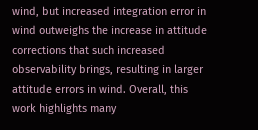wind, but increased integration error in wind outweighs the increase in attitude corrections that such increased observability brings, resulting in larger attitude errors in wind. Overall, this work highlights many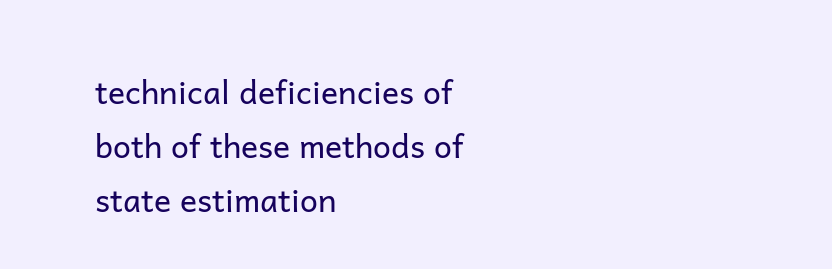technical deficiencies of both of these methods of state estimation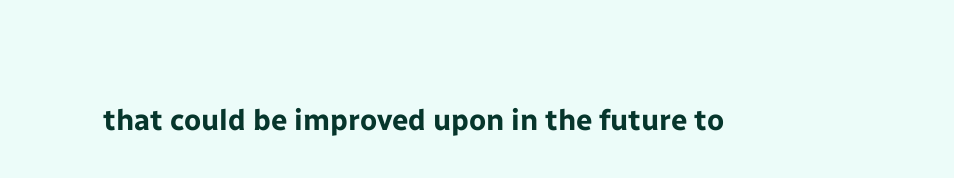that could be improved upon in the future to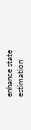enhance state estimation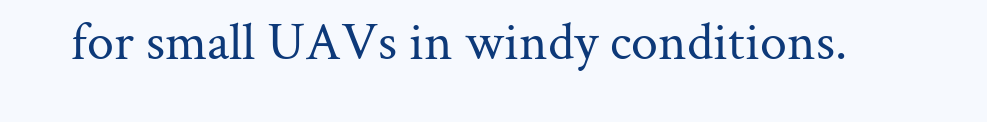for small UAVs in windy conditions.